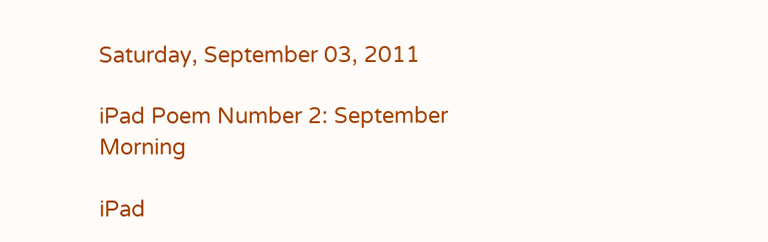Saturday, September 03, 2011

iPad Poem Number 2: September Morning

iPad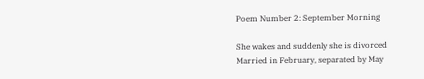Poem Number 2: September Morning

She wakes and suddenly she is divorced
Married in February, separated by May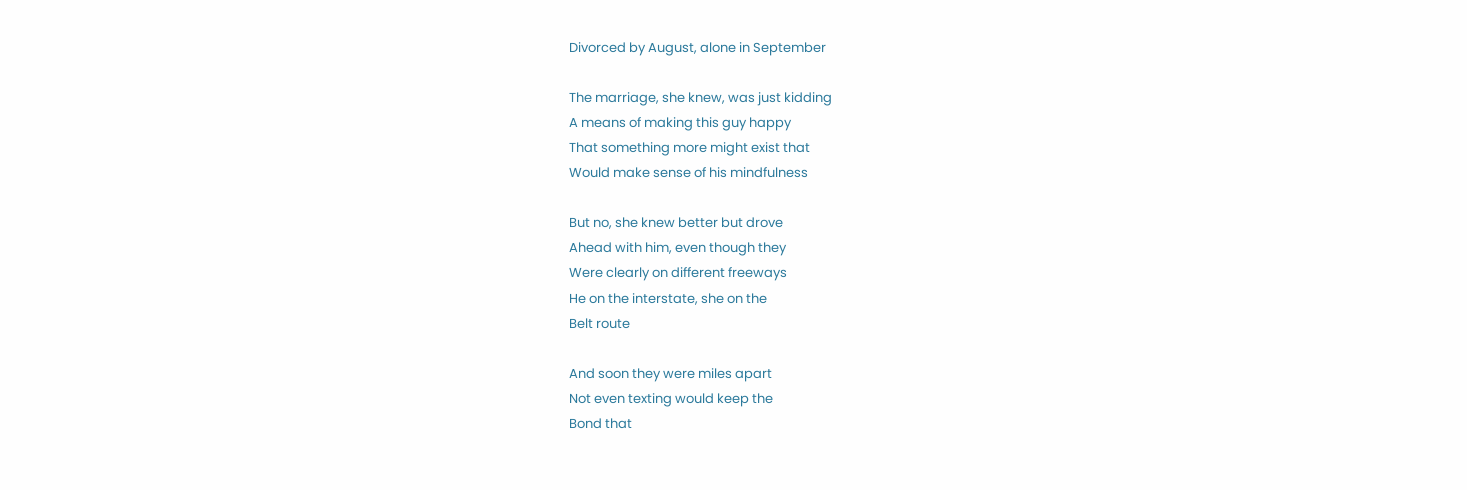Divorced by August, alone in September

The marriage, she knew, was just kidding
A means of making this guy happy
That something more might exist that
Would make sense of his mindfulness

But no, she knew better but drove
Ahead with him, even though they
Were clearly on different freeways
He on the interstate, she on the
Belt route

And soon they were miles apart
Not even texting would keep the
Bond that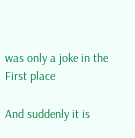was only a joke in the
First place

And suddenly it is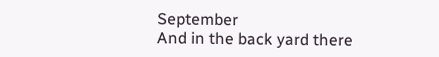September
And in the back yard there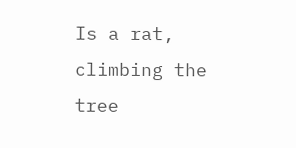Is a rat, climbing the tree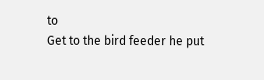to
Get to the bird feeder he put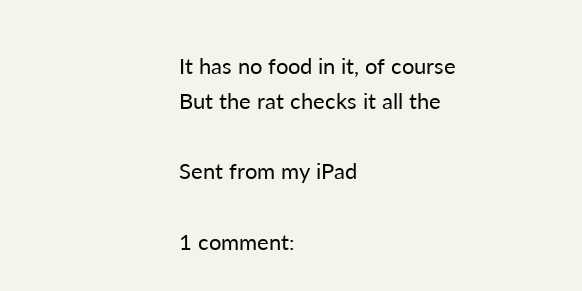It has no food in it, of course
But the rat checks it all the

Sent from my iPad

1 comment: